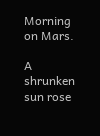Morning on Mars.

A shrunken sun rose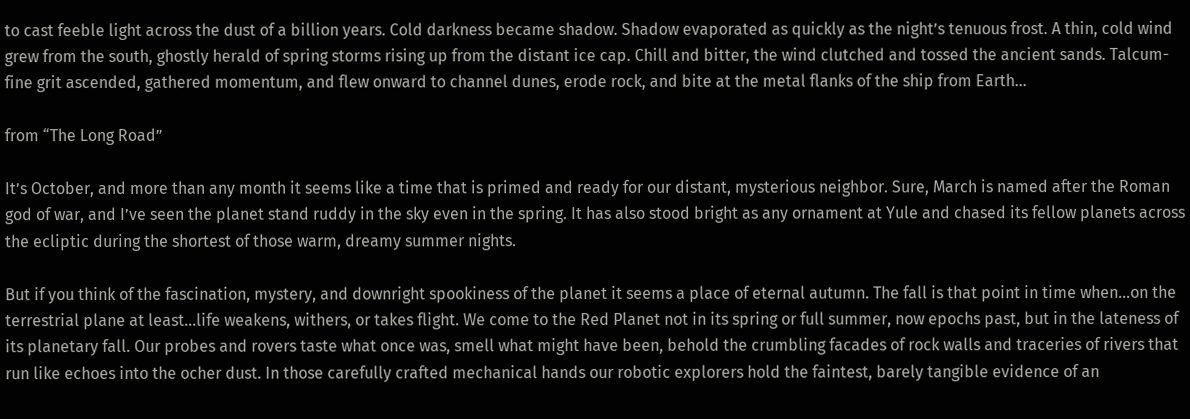to cast feeble light across the dust of a billion years. Cold darkness became shadow. Shadow evaporated as quickly as the night’s tenuous frost. A thin, cold wind grew from the south, ghostly herald of spring storms rising up from the distant ice cap. Chill and bitter, the wind clutched and tossed the ancient sands. Talcum-fine grit ascended, gathered momentum, and flew onward to channel dunes, erode rock, and bite at the metal flanks of the ship from Earth…

from “The Long Road”

It’s October, and more than any month it seems like a time that is primed and ready for our distant, mysterious neighbor. Sure, March is named after the Roman god of war, and I’ve seen the planet stand ruddy in the sky even in the spring. It has also stood bright as any ornament at Yule and chased its fellow planets across the ecliptic during the shortest of those warm, dreamy summer nights.

But if you think of the fascination, mystery, and downright spookiness of the planet it seems a place of eternal autumn. The fall is that point in time when…on the terrestrial plane at least…life weakens, withers, or takes flight. We come to the Red Planet not in its spring or full summer, now epochs past, but in the lateness of its planetary fall. Our probes and rovers taste what once was, smell what might have been, behold the crumbling facades of rock walls and traceries of rivers that run like echoes into the ocher dust. In those carefully crafted mechanical hands our robotic explorers hold the faintest, barely tangible evidence of an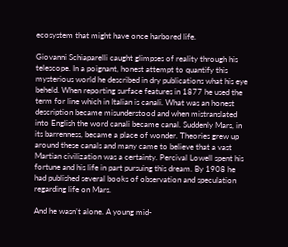ecosystem that might have once harbored life.

Giovanni Schiaparelli caught glimpses of reality through his telescope. In a poignant, honest attempt to quantify this mysterious world he described in dry publications what his eye beheld. When reporting surface features in 1877 he used the term for line which in Italian is canali. What was an honest description became misunderstood and when mistranslated into English the word canali became canal. Suddenly Mars, in its barrenness, became a place of wonder. Theories grew up around these canals and many came to believe that a vast Martian civilization was a certainty. Percival Lowell spent his fortune and his life in part pursuing this dream. By 1908 he had published several books of observation and speculation regarding life on Mars.

And he wasn’t alone. A young mid-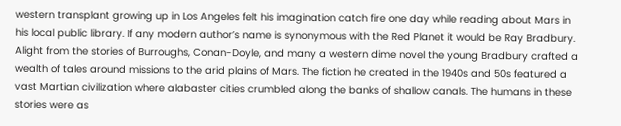western transplant growing up in Los Angeles felt his imagination catch fire one day while reading about Mars in his local public library. If any modern author’s name is synonymous with the Red Planet it would be Ray Bradbury. Alight from the stories of Burroughs, Conan-Doyle, and many a western dime novel the young Bradbury crafted a wealth of tales around missions to the arid plains of Mars. The fiction he created in the 1940s and 50s featured a vast Martian civilization where alabaster cities crumbled along the banks of shallow canals. The humans in these stories were as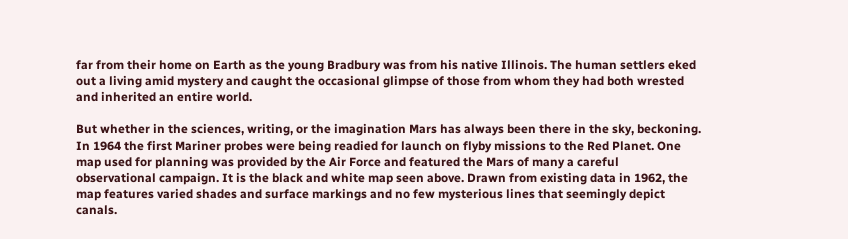far from their home on Earth as the young Bradbury was from his native Illinois. The human settlers eked out a living amid mystery and caught the occasional glimpse of those from whom they had both wrested and inherited an entire world.

But whether in the sciences, writing, or the imagination Mars has always been there in the sky, beckoning. In 1964 the first Mariner probes were being readied for launch on flyby missions to the Red Planet. One map used for planning was provided by the Air Force and featured the Mars of many a careful observational campaign. It is the black and white map seen above. Drawn from existing data in 1962, the map features varied shades and surface markings and no few mysterious lines that seemingly depict canals.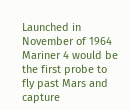Launched in November of 1964 Mariner 4 would be the first probe to fly past Mars and capture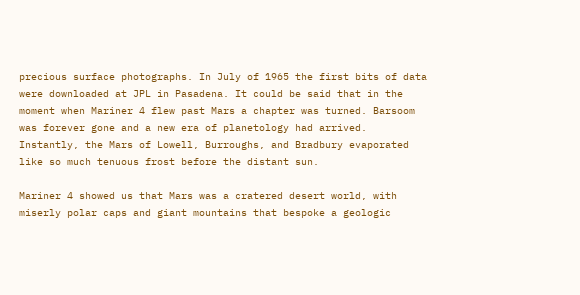precious surface photographs. In July of 1965 the first bits of data were downloaded at JPL in Pasadena. It could be said that in the moment when Mariner 4 flew past Mars a chapter was turned. Barsoom was forever gone and a new era of planetology had arrived. Instantly, the Mars of Lowell, Burroughs, and Bradbury evaporated like so much tenuous frost before the distant sun.

Mariner 4 showed us that Mars was a cratered desert world, with miserly polar caps and giant mountains that bespoke a geologic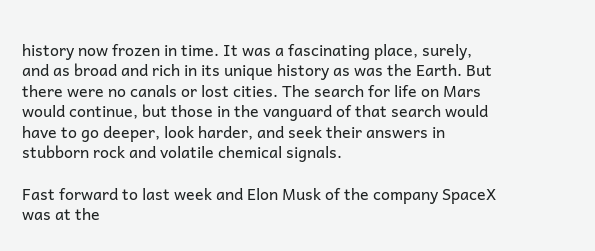history now frozen in time. It was a fascinating place, surely, and as broad and rich in its unique history as was the Earth. But there were no canals or lost cities. The search for life on Mars would continue, but those in the vanguard of that search would have to go deeper, look harder, and seek their answers in stubborn rock and volatile chemical signals.

Fast forward to last week and Elon Musk of the company SpaceX was at the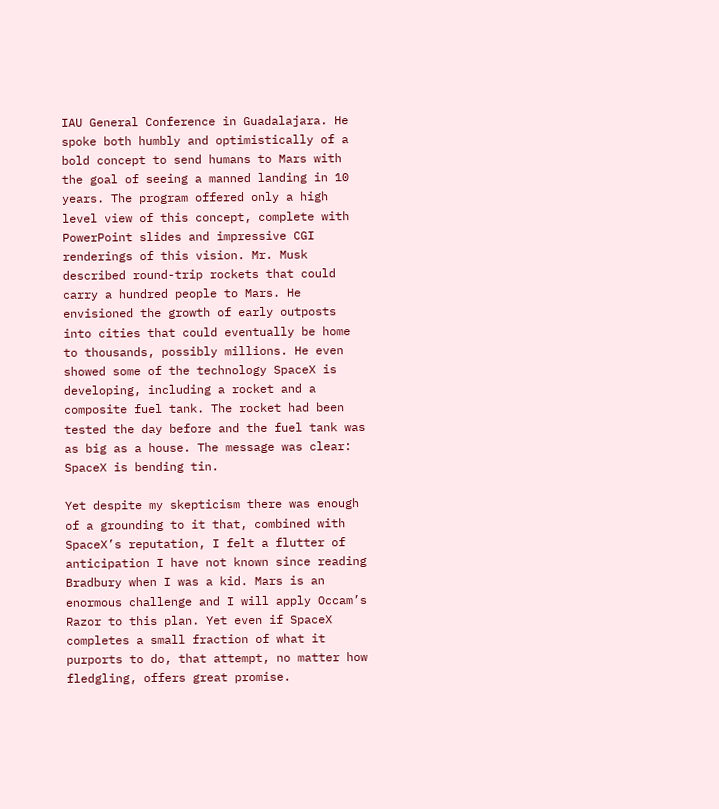IAU General Conference in Guadalajara. He spoke both humbly and optimistically of a bold concept to send humans to Mars with the goal of seeing a manned landing in 10 years. The program offered only a high level view of this concept, complete with PowerPoint slides and impressive CGI renderings of this vision. Mr. Musk described round-trip rockets that could carry a hundred people to Mars. He envisioned the growth of early outposts into cities that could eventually be home to thousands, possibly millions. He even showed some of the technology SpaceX is developing, including a rocket and a composite fuel tank. The rocket had been tested the day before and the fuel tank was as big as a house. The message was clear: SpaceX is bending tin.

Yet despite my skepticism there was enough of a grounding to it that, combined with SpaceX’s reputation, I felt a flutter of anticipation I have not known since reading Bradbury when I was a kid. Mars is an enormous challenge and I will apply Occam’s Razor to this plan. Yet even if SpaceX completes a small fraction of what it purports to do, that attempt, no matter how fledgling, offers great promise.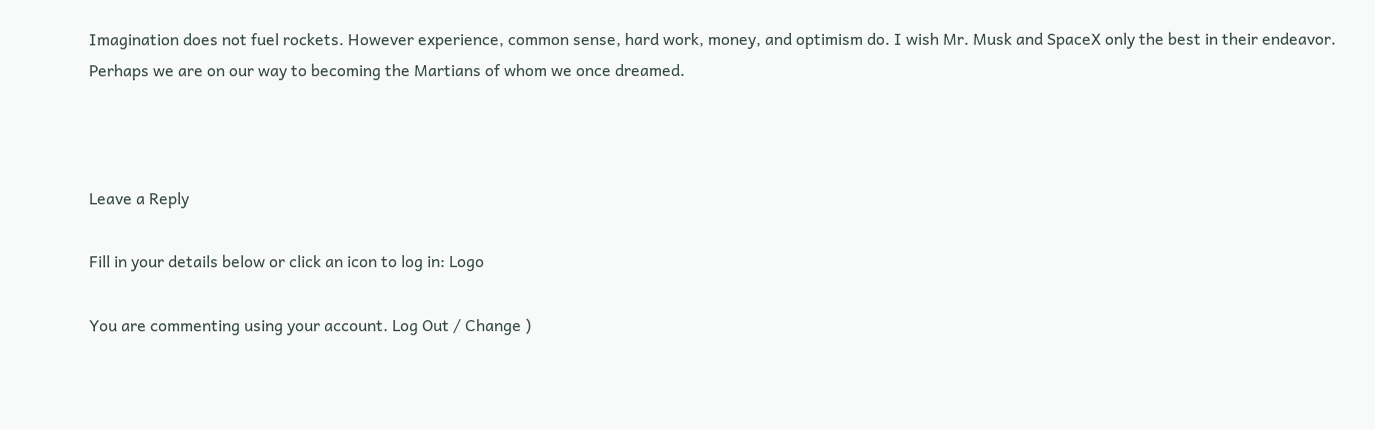Imagination does not fuel rockets. However experience, common sense, hard work, money, and optimism do. I wish Mr. Musk and SpaceX only the best in their endeavor. Perhaps we are on our way to becoming the Martians of whom we once dreamed.



Leave a Reply

Fill in your details below or click an icon to log in: Logo

You are commenting using your account. Log Out / Change )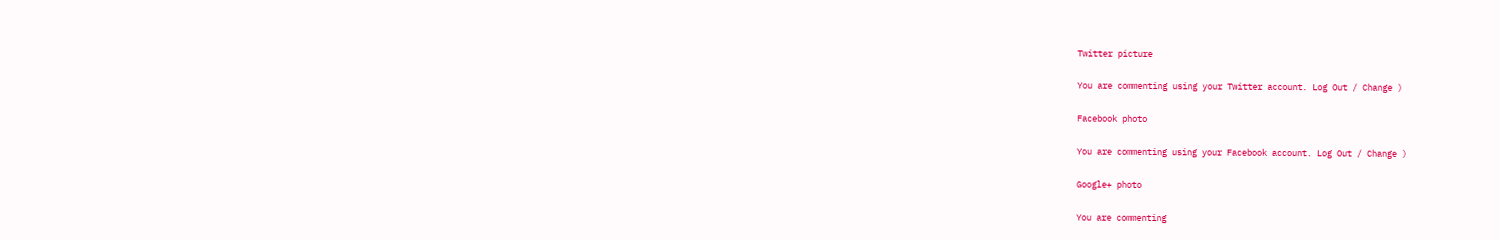Twitter picture

You are commenting using your Twitter account. Log Out / Change )

Facebook photo

You are commenting using your Facebook account. Log Out / Change )

Google+ photo

You are commenting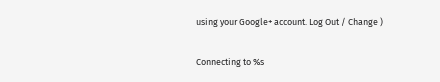using your Google+ account. Log Out / Change )

Connecting to %s